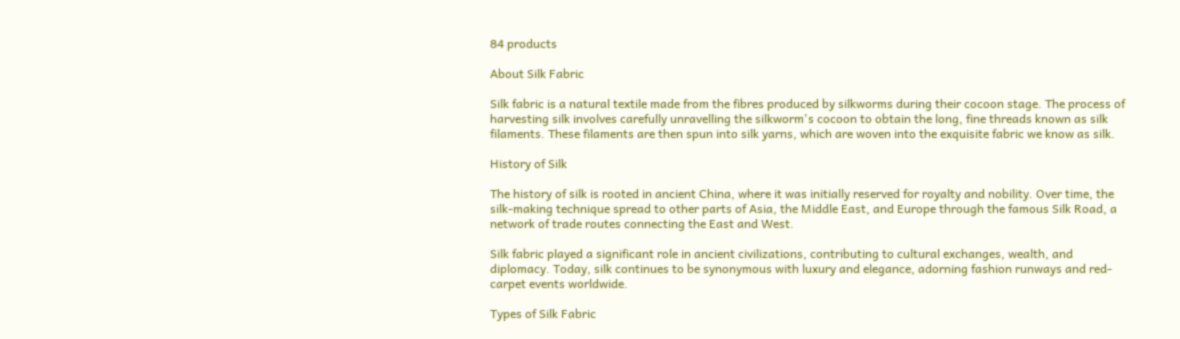84 products

About Silk Fabric

Silk fabric is a natural textile made from the fibres produced by silkworms during their cocoon stage. The process of harvesting silk involves carefully unravelling the silkworm's cocoon to obtain the long, fine threads known as silk filaments. These filaments are then spun into silk yarns, which are woven into the exquisite fabric we know as silk.

History of Silk

The history of silk is rooted in ancient China, where it was initially reserved for royalty and nobility. Over time, the silk-making technique spread to other parts of Asia, the Middle East, and Europe through the famous Silk Road, a network of trade routes connecting the East and West.

Silk fabric played a significant role in ancient civilizations, contributing to cultural exchanges, wealth, and diplomacy. Today, silk continues to be synonymous with luxury and elegance, adorning fashion runways and red-carpet events worldwide.

Types of Silk Fabric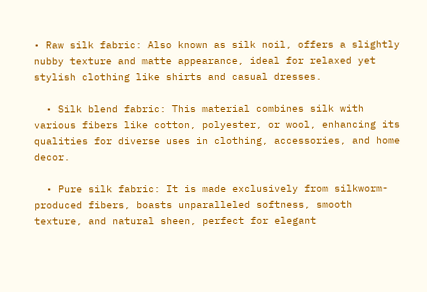• Raw silk fabric: Also known as silk noil, offers a slightly nubby texture and matte appearance, ideal for relaxed yet stylish clothing like shirts and casual dresses.

  • Silk blend fabric: This material combines silk with various fibers like cotton, polyester, or wool, enhancing its qualities for diverse uses in clothing, accessories, and home decor.

  • Pure silk fabric: It is made exclusively from silkworm-produced fibers, boasts unparalleled softness, smooth texture, and natural sheen, perfect for elegant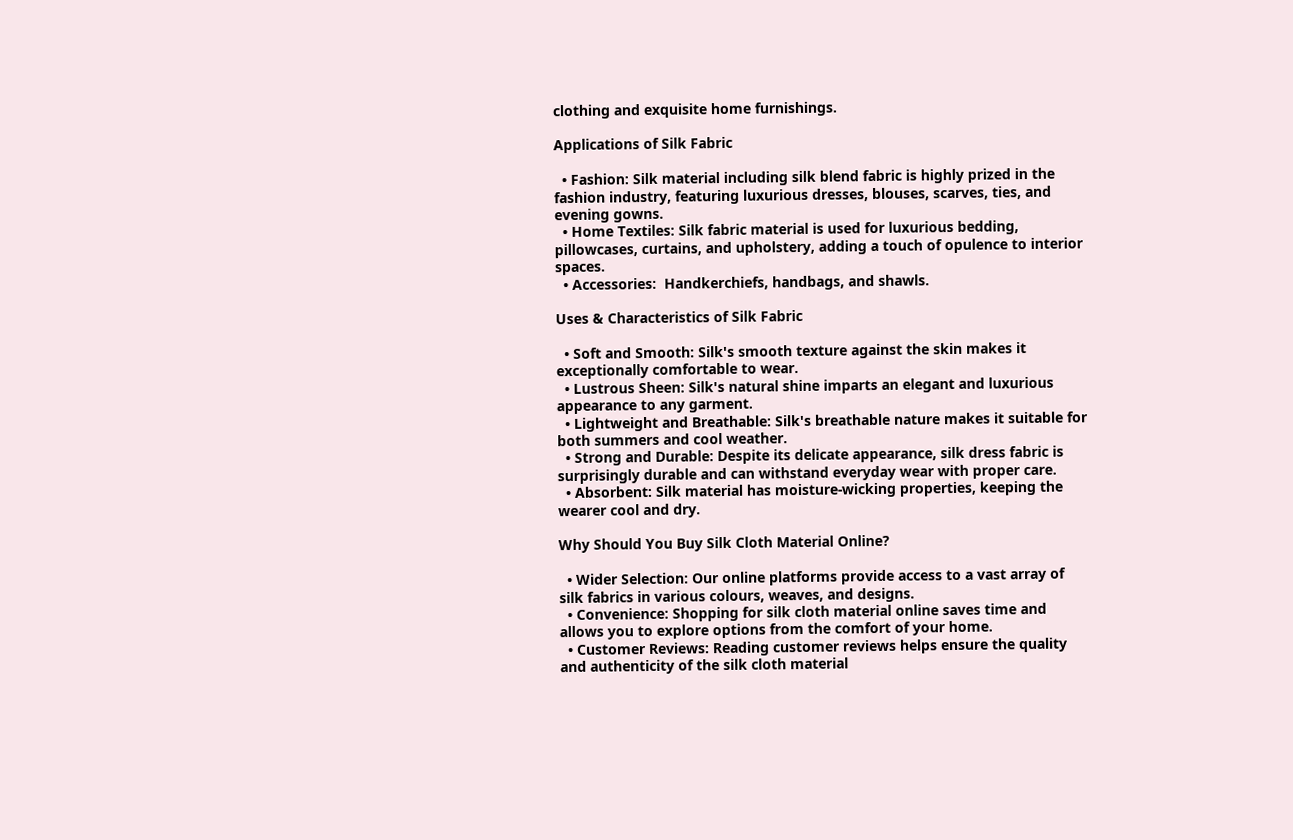clothing and exquisite home furnishings.

Applications of Silk Fabric

  • Fashion: Silk material including silk blend fabric is highly prized in the fashion industry, featuring luxurious dresses, blouses, scarves, ties, and evening gowns.
  • Home Textiles: Silk fabric material is used for luxurious bedding, pillowcases, curtains, and upholstery, adding a touch of opulence to interior spaces.
  • Accessories:  Handkerchiefs, handbags, and shawls.

Uses & Characteristics of Silk Fabric

  • Soft and Smooth: Silk's smooth texture against the skin makes it exceptionally comfortable to wear.
  • Lustrous Sheen: Silk's natural shine imparts an elegant and luxurious appearance to any garment.
  • Lightweight and Breathable: Silk's breathable nature makes it suitable for both summers and cool weather.
  • Strong and Durable: Despite its delicate appearance, silk dress fabric is surprisingly durable and can withstand everyday wear with proper care.
  • Absorbent: Silk material has moisture-wicking properties, keeping the wearer cool and dry.

Why Should You Buy Silk Cloth Material Online?

  • Wider Selection: Our online platforms provide access to a vast array of silk fabrics in various colours, weaves, and designs.
  • Convenience: Shopping for silk cloth material online saves time and allows you to explore options from the comfort of your home.
  • Customer Reviews: Reading customer reviews helps ensure the quality and authenticity of the silk cloth material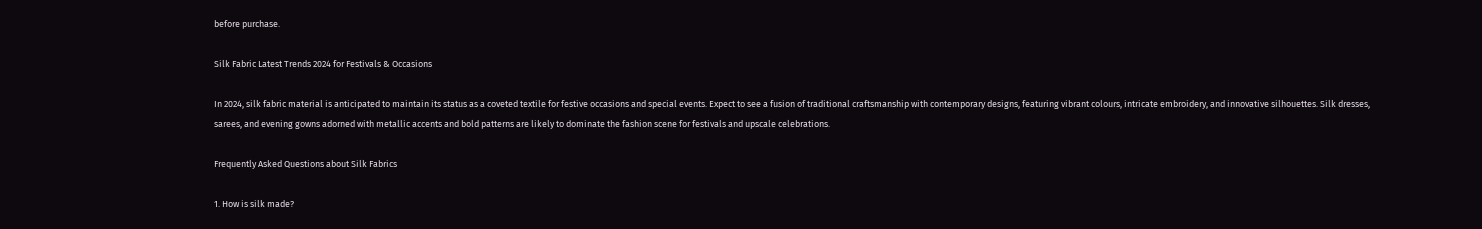before purchase.

Silk Fabric Latest Trends 2024 for Festivals & Occasions

In 2024, silk fabric material is anticipated to maintain its status as a coveted textile for festive occasions and special events. Expect to see a fusion of traditional craftsmanship with contemporary designs, featuring vibrant colours, intricate embroidery, and innovative silhouettes. Silk dresses, sarees, and evening gowns adorned with metallic accents and bold patterns are likely to dominate the fashion scene for festivals and upscale celebrations.

Frequently Asked Questions about Silk Fabrics

1. How is silk made?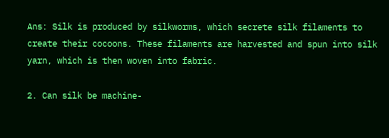Ans: Silk is produced by silkworms, which secrete silk filaments to create their cocoons. These filaments are harvested and spun into silk yarn, which is then woven into fabric.

2. Can silk be machine-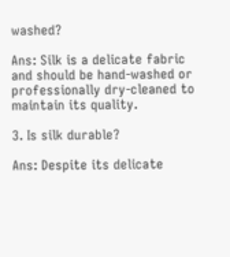washed?

Ans: Silk is a delicate fabric and should be hand-washed or professionally dry-cleaned to maintain its quality.

3. Is silk durable?

Ans: Despite its delicate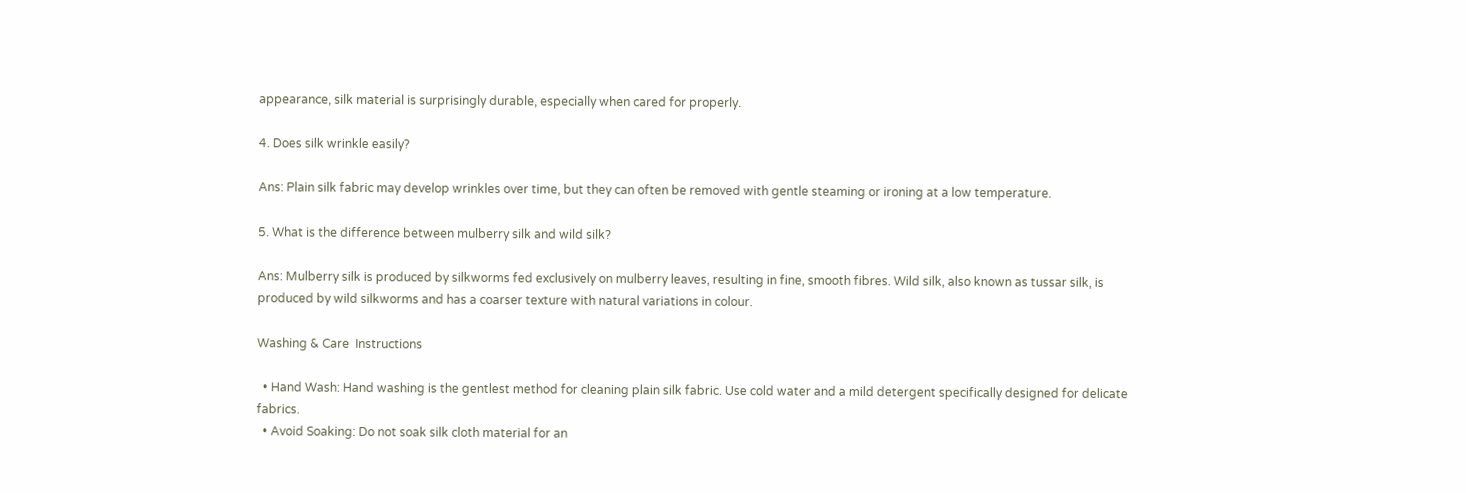appearance, silk material is surprisingly durable, especially when cared for properly.

4. Does silk wrinkle easily?

Ans: Plain silk fabric may develop wrinkles over time, but they can often be removed with gentle steaming or ironing at a low temperature.

5. What is the difference between mulberry silk and wild silk?

Ans: Mulberry silk is produced by silkworms fed exclusively on mulberry leaves, resulting in fine, smooth fibres. Wild silk, also known as tussar silk, is produced by wild silkworms and has a coarser texture with natural variations in colour.

Washing & Care  Instructions

  • Hand Wash: Hand washing is the gentlest method for cleaning plain silk fabric. Use cold water and a mild detergent specifically designed for delicate fabrics.
  • Avoid Soaking: Do not soak silk cloth material for an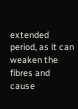extended period, as it can weaken the fibres and cause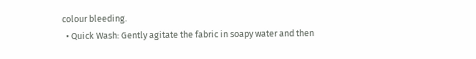colour bleeding.
  • Quick Wash: Gently agitate the fabric in soapy water and then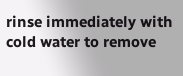rinse immediately with cold water to remove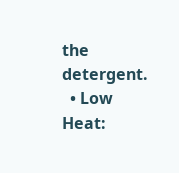the detergent.
  • Low Heat: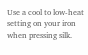Use a cool to low-heat setting on your iron when pressing silk.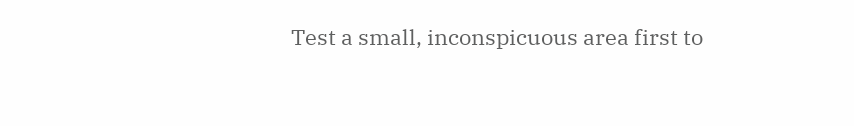Test a small, inconspicuous area first to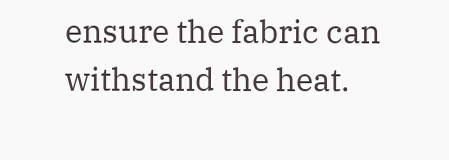ensure the fabric can withstand the heat.